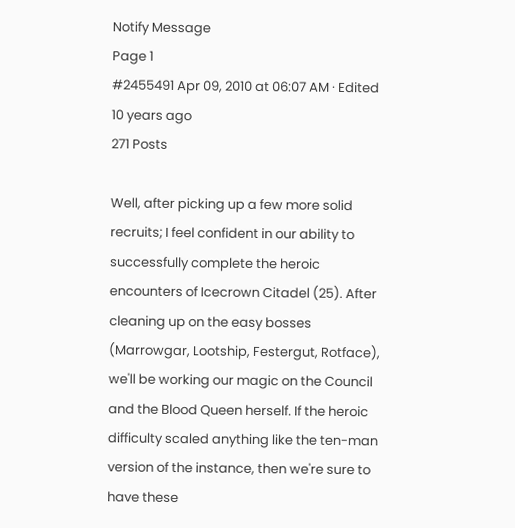Notify Message
Page 1
#2455491 Apr 09, 2010 at 06:07 AM · Edited 10 years ago
271 Posts

Well, after picking up a few more solid recruits; I feel confident in our ability to successfully complete the heroic encounters of Icecrown Citadel (25). After cleaning up on the easy bosses (Marrowgar, Lootship, Festergut, Rotface), we'll be working our magic on the Council and the Blood Queen herself. If the heroic difficulty scaled anything like the ten-man version of the instance, then we're sure to have these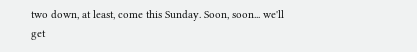two down, at least, come this Sunday. Soon, soon... we'll get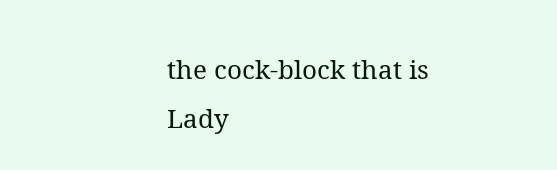the cock-block that is Lady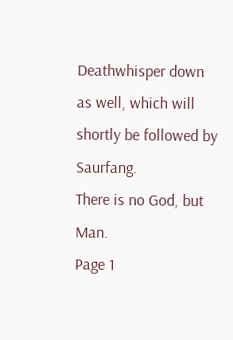Deathwhisper down as well, which will shortly be followed by Saurfang.
There is no God, but Man.
Page 1